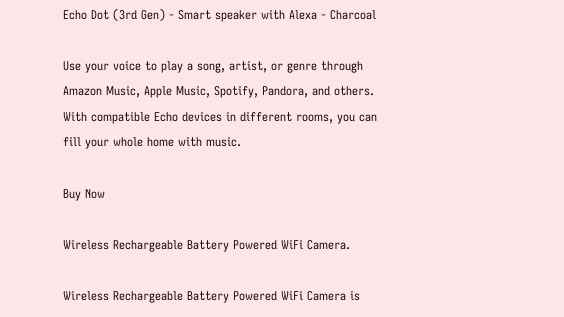Echo Dot (3rd Gen) - Smart speaker with Alexa - Charcoal

Use your voice to play a song, artist, or genre through Amazon Music, Apple Music, Spotify, Pandora, and others. With compatible Echo devices in different rooms, you can fill your whole home with music.

Buy Now

Wireless Rechargeable Battery Powered WiFi Camera.

Wireless Rechargeable Battery Powered WiFi Camera is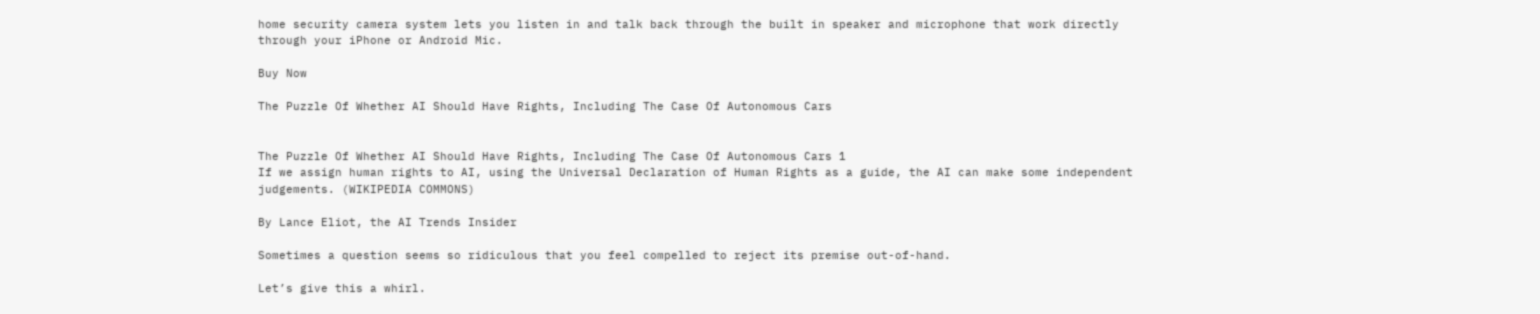home security camera system lets you listen in and talk back through the built in speaker and microphone that work directly through your iPhone or Android Mic.

Buy Now

The Puzzle Of Whether AI Should Have Rights, Including The Case Of Autonomous Cars


The Puzzle Of Whether AI Should Have Rights, Including The Case Of Autonomous Cars 1
If we assign human rights to AI, using the Universal Declaration of Human Rights as a guide, the AI can make some independent judgements. (WIKIPEDIA COMMONS)

By Lance Eliot, the AI Trends Insider

Sometimes a question seems so ridiculous that you feel compelled to reject its premise out-of-hand.

Let’s give this a whirl.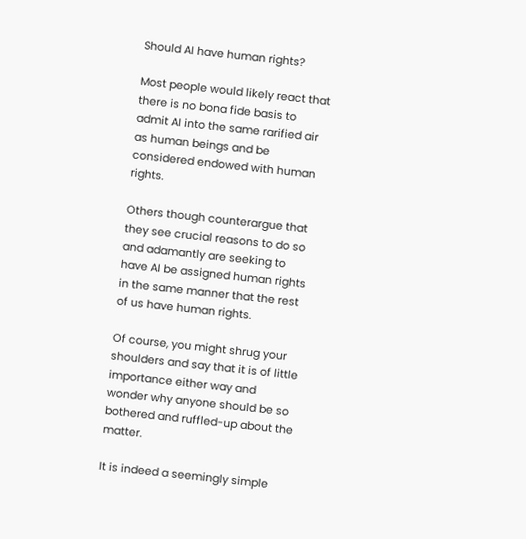Should AI have human rights?

Most people would likely react that there is no bona fide basis to admit AI into the same rarified air as human beings and be considered endowed with human rights.

Others though counterargue that they see crucial reasons to do so and adamantly are seeking to have AI be assigned human rights in the same manner that the rest of us have human rights.

Of course, you might shrug your shoulders and say that it is of little importance either way and wonder why anyone should be so bothered and ruffled-up about the matter.

It is indeed a seemingly simple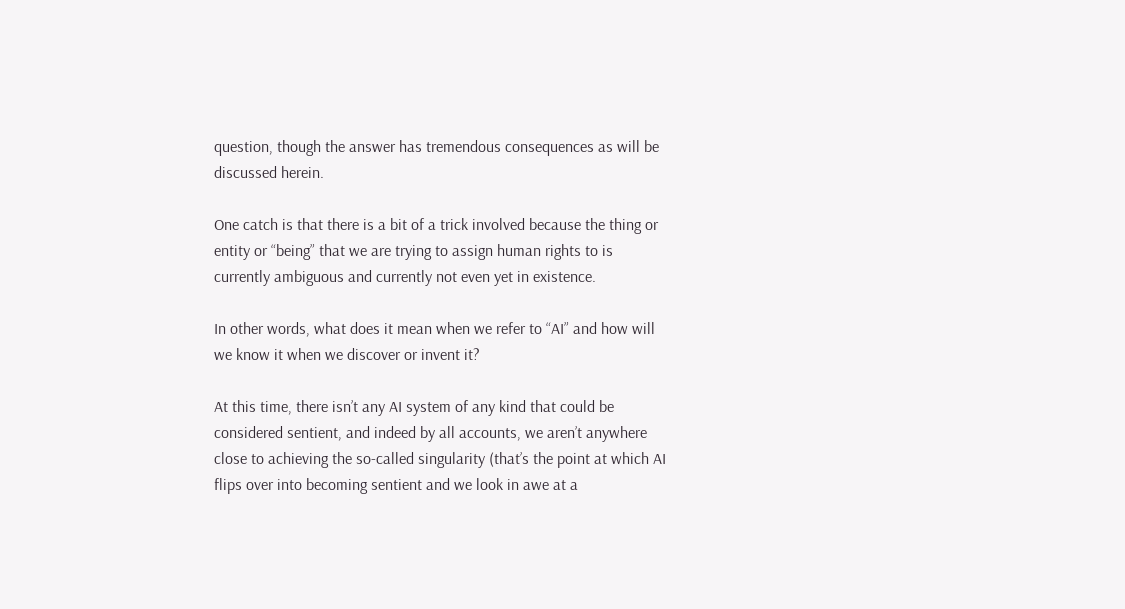question, though the answer has tremendous consequences as will be discussed herein.

One catch is that there is a bit of a trick involved because the thing or entity or “being” that we are trying to assign human rights to is currently ambiguous and currently not even yet in existence.

In other words, what does it mean when we refer to “AI” and how will we know it when we discover or invent it?

At this time, there isn’t any AI system of any kind that could be considered sentient, and indeed by all accounts, we aren’t anywhere close to achieving the so-called singularity (that’s the point at which AI flips over into becoming sentient and we look in awe at a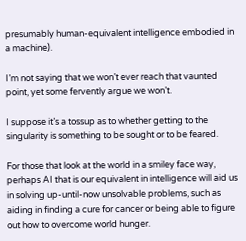presumably human-equivalent intelligence embodied in a machine).

I’m not saying that we won’t ever reach that vaunted point, yet some fervently argue we won’t.

I suppose it’s a tossup as to whether getting to the singularity is something to be sought or to be feared.

For those that look at the world in a smiley face way, perhaps AI that is our equivalent in intelligence will aid us in solving up-until-now unsolvable problems, such as aiding in finding a cure for cancer or being able to figure out how to overcome world hunger.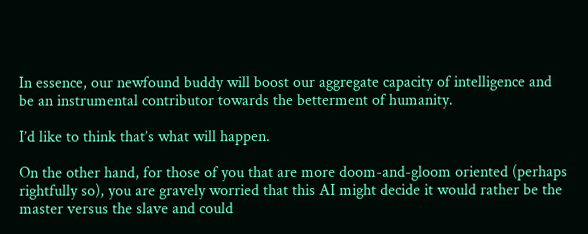In essence, our newfound buddy will boost our aggregate capacity of intelligence and be an instrumental contributor towards the betterment of humanity.

I’d like to think that’s what will happen.

On the other hand, for those of you that are more doom-and-gloom oriented (perhaps rightfully so), you are gravely worried that this AI might decide it would rather be the master versus the slave and could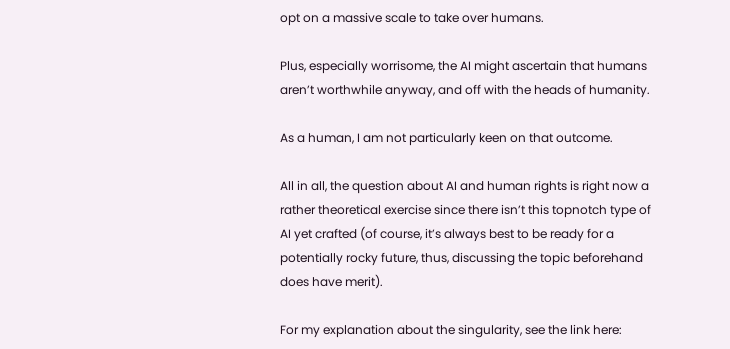opt on a massive scale to take over humans.

Plus, especially worrisome, the AI might ascertain that humans aren’t worthwhile anyway, and off with the heads of humanity.

As a human, I am not particularly keen on that outcome.

All in all, the question about AI and human rights is right now a rather theoretical exercise since there isn’t this topnotch type of AI yet crafted (of course, it’s always best to be ready for a potentially rocky future, thus, discussing the topic beforehand does have merit).

For my explanation about the singularity, see the link here: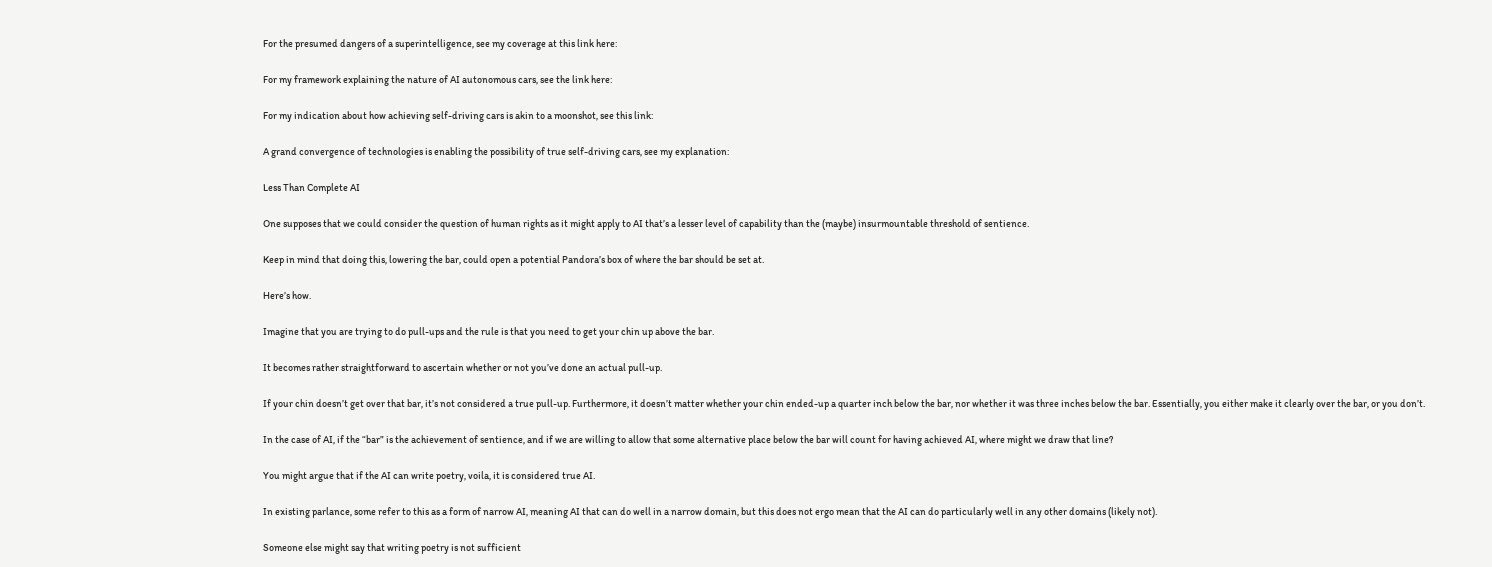For the presumed dangers of a superintelligence, see my coverage at this link here:

For my framework explaining the nature of AI autonomous cars, see the link here:

For my indication about how achieving self-driving cars is akin to a moonshot, see this link:

A grand convergence of technologies is enabling the possibility of true self-driving cars, see my explanation:

Less Than Complete AI

One supposes that we could consider the question of human rights as it might apply to AI that’s a lesser level of capability than the (maybe) insurmountable threshold of sentience.

Keep in mind that doing this, lowering the bar, could open a potential Pandora’s box of where the bar should be set at.

Here’s how.

Imagine that you are trying to do pull-ups and the rule is that you need to get your chin up above the bar.

It becomes rather straightforward to ascertain whether or not you’ve done an actual pull-up.

If your chin doesn’t get over that bar, it’s not considered a true pull-up. Furthermore, it doesn’t matter whether your chin ended-up a quarter inch below the bar, nor whether it was three inches below the bar. Essentially, you either make it clearly over the bar, or you don’t.

In the case of AI, if the “bar” is the achievement of sentience, and if we are willing to allow that some alternative place below the bar will count for having achieved AI, where might we draw that line?

You might argue that if the AI can write poetry, voila, it is considered true AI.

In existing parlance, some refer to this as a form of narrow AI, meaning AI that can do well in a narrow domain, but this does not ergo mean that the AI can do particularly well in any other domains (likely not).

Someone else might say that writing poetry is not sufficient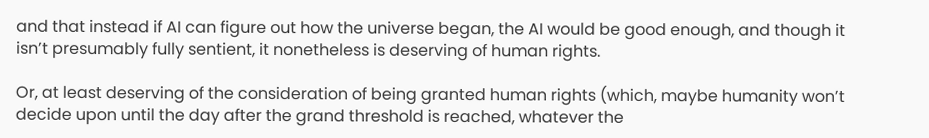and that instead if AI can figure out how the universe began, the AI would be good enough, and though it isn’t presumably fully sentient, it nonetheless is deserving of human rights.

Or, at least deserving of the consideration of being granted human rights (which, maybe humanity won’t decide upon until the day after the grand threshold is reached, whatever the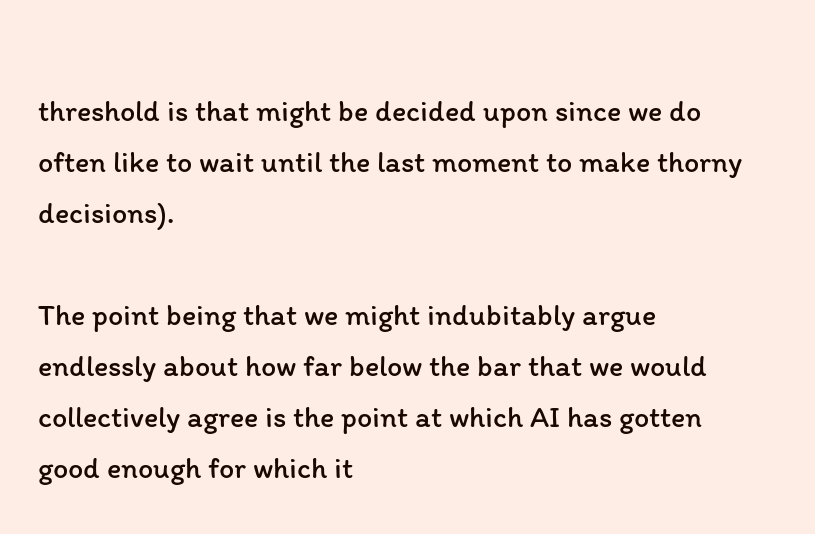threshold is that might be decided upon since we do often like to wait until the last moment to make thorny decisions).

The point being that we might indubitably argue endlessly about how far below the bar that we would collectively agree is the point at which AI has gotten good enough for which it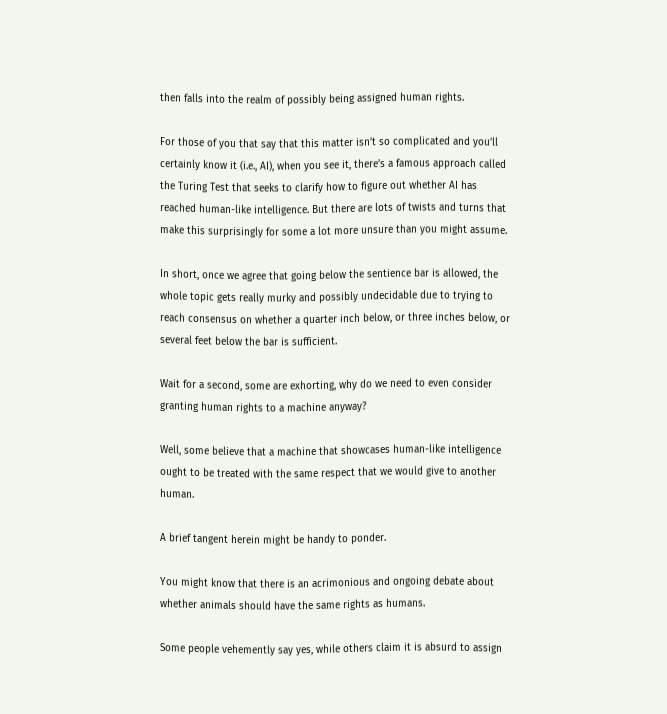then falls into the realm of possibly being assigned human rights.

For those of you that say that this matter isn’t so complicated and you’ll certainly know it (i.e., AI), when you see it, there’s a famous approach called the Turing Test that seeks to clarify how to figure out whether AI has reached human-like intelligence. But there are lots of twists and turns that make this surprisingly for some a lot more unsure than you might assume.

In short, once we agree that going below the sentience bar is allowed, the whole topic gets really murky and possibly undecidable due to trying to reach consensus on whether a quarter inch below, or three inches below, or several feet below the bar is sufficient.

Wait for a second, some are exhorting, why do we need to even consider granting human rights to a machine anyway?

Well, some believe that a machine that showcases human-like intelligence ought to be treated with the same respect that we would give to another human.

A brief tangent herein might be handy to ponder.

You might know that there is an acrimonious and ongoing debate about whether animals should have the same rights as humans.

Some people vehemently say yes, while others claim it is absurd to assign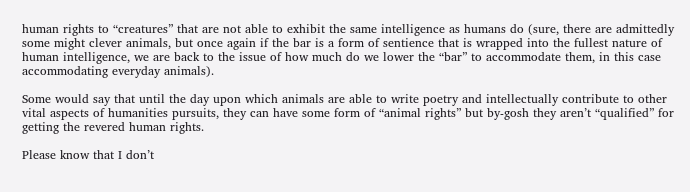human rights to “creatures” that are not able to exhibit the same intelligence as humans do (sure, there are admittedly some might clever animals, but once again if the bar is a form of sentience that is wrapped into the fullest nature of human intelligence, we are back to the issue of how much do we lower the “bar” to accommodate them, in this case accommodating everyday animals).

Some would say that until the day upon which animals are able to write poetry and intellectually contribute to other vital aspects of humanities pursuits, they can have some form of “animal rights” but by-gosh they aren’t “qualified” for getting the revered human rights.

Please know that I don’t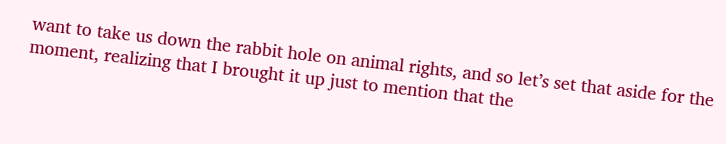want to take us down the rabbit hole on animal rights, and so let’s set that aside for the moment, realizing that I brought it up just to mention that the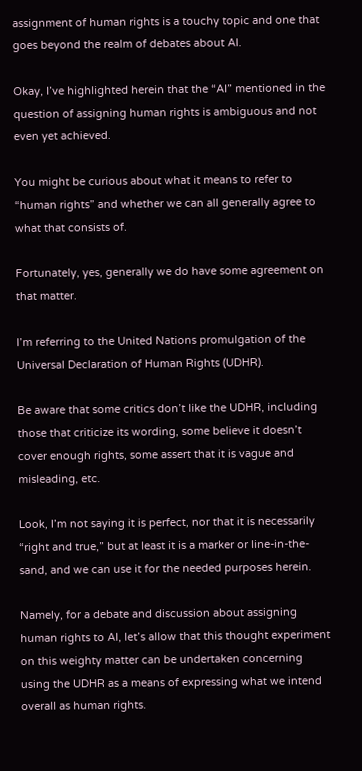assignment of human rights is a touchy topic and one that goes beyond the realm of debates about AI.

Okay, I’ve highlighted herein that the “AI” mentioned in the question of assigning human rights is ambiguous and not even yet achieved.

You might be curious about what it means to refer to “human rights” and whether we can all generally agree to what that consists of.

Fortunately, yes, generally we do have some agreement on that matter.

I’m referring to the United Nations promulgation of the Universal Declaration of Human Rights (UDHR).

Be aware that some critics don’t like the UDHR, including those that criticize its wording, some believe it doesn’t cover enough rights, some assert that it is vague and misleading, etc.

Look, I’m not saying it is perfect, nor that it is necessarily “right and true,” but at least it is a marker or line-in-the-sand, and we can use it for the needed purposes herein.

Namely, for a debate and discussion about assigning human rights to AI, let’s allow that this thought experiment on this weighty matter can be undertaken concerning using the UDHR as a means of expressing what we intend overall as human rights.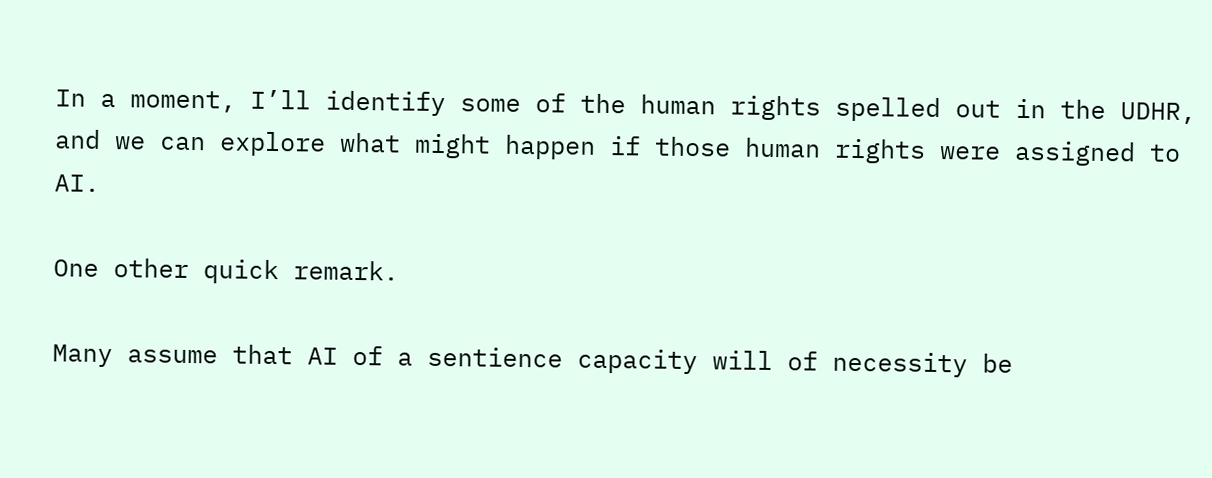In a moment, I’ll identify some of the human rights spelled out in the UDHR, and we can explore what might happen if those human rights were assigned to AI.

One other quick remark.

Many assume that AI of a sentience capacity will of necessity be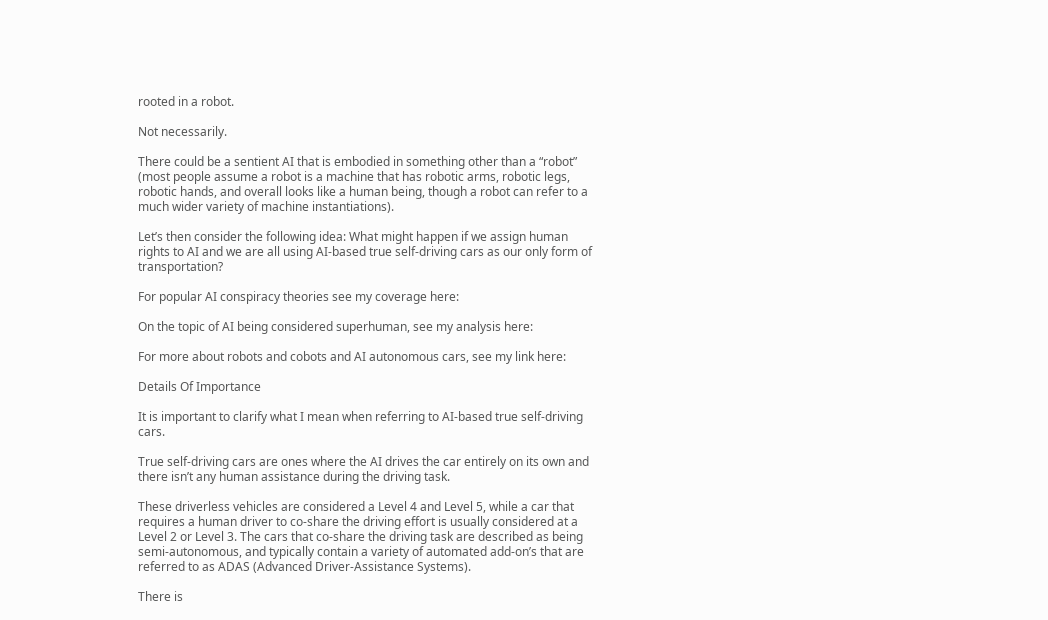rooted in a robot.

Not necessarily.

There could be a sentient AI that is embodied in something other than a “robot” (most people assume a robot is a machine that has robotic arms, robotic legs, robotic hands, and overall looks like a human being, though a robot can refer to a much wider variety of machine instantiations).

Let’s then consider the following idea: What might happen if we assign human rights to AI and we are all using AI-based true self-driving cars as our only form of transportation?

For popular AI conspiracy theories see my coverage here:

On the topic of AI being considered superhuman, see my analysis here:

For more about robots and cobots and AI autonomous cars, see my link here:

Details Of Importance

It is important to clarify what I mean when referring to AI-based true self-driving cars.

True self-driving cars are ones where the AI drives the car entirely on its own and there isn’t any human assistance during the driving task.

These driverless vehicles are considered a Level 4 and Level 5, while a car that requires a human driver to co-share the driving effort is usually considered at a Level 2 or Level 3. The cars that co-share the driving task are described as being semi-autonomous, and typically contain a variety of automated add-on’s that are referred to as ADAS (Advanced Driver-Assistance Systems).

There is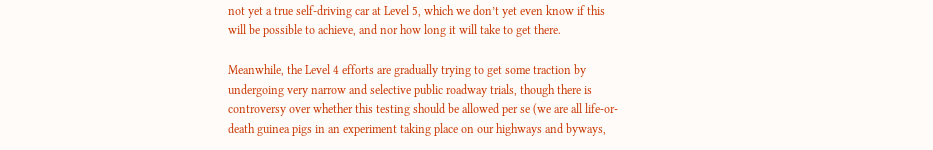not yet a true self-driving car at Level 5, which we don’t yet even know if this will be possible to achieve, and nor how long it will take to get there.

Meanwhile, the Level 4 efforts are gradually trying to get some traction by undergoing very narrow and selective public roadway trials, though there is controversy over whether this testing should be allowed per se (we are all life-or-death guinea pigs in an experiment taking place on our highways and byways,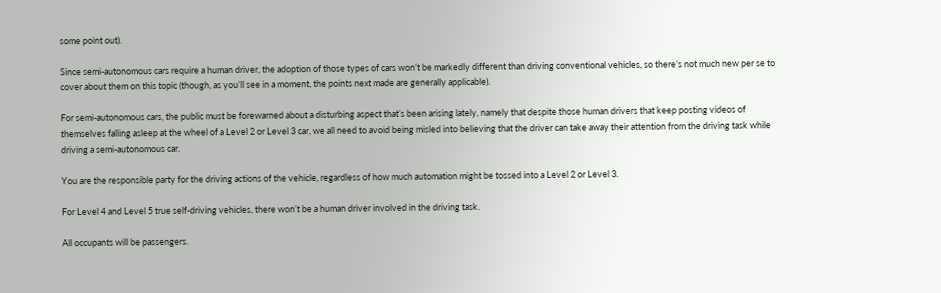some point out).

Since semi-autonomous cars require a human driver, the adoption of those types of cars won’t be markedly different than driving conventional vehicles, so there’s not much new per se to cover about them on this topic (though, as you’ll see in a moment, the points next made are generally applicable).

For semi-autonomous cars, the public must be forewarned about a disturbing aspect that’s been arising lately, namely that despite those human drivers that keep posting videos of themselves falling asleep at the wheel of a Level 2 or Level 3 car, we all need to avoid being misled into believing that the driver can take away their attention from the driving task while driving a semi-autonomous car.

You are the responsible party for the driving actions of the vehicle, regardless of how much automation might be tossed into a Level 2 or Level 3.

For Level 4 and Level 5 true self-driving vehicles, there won’t be a human driver involved in the driving task.

All occupants will be passengers.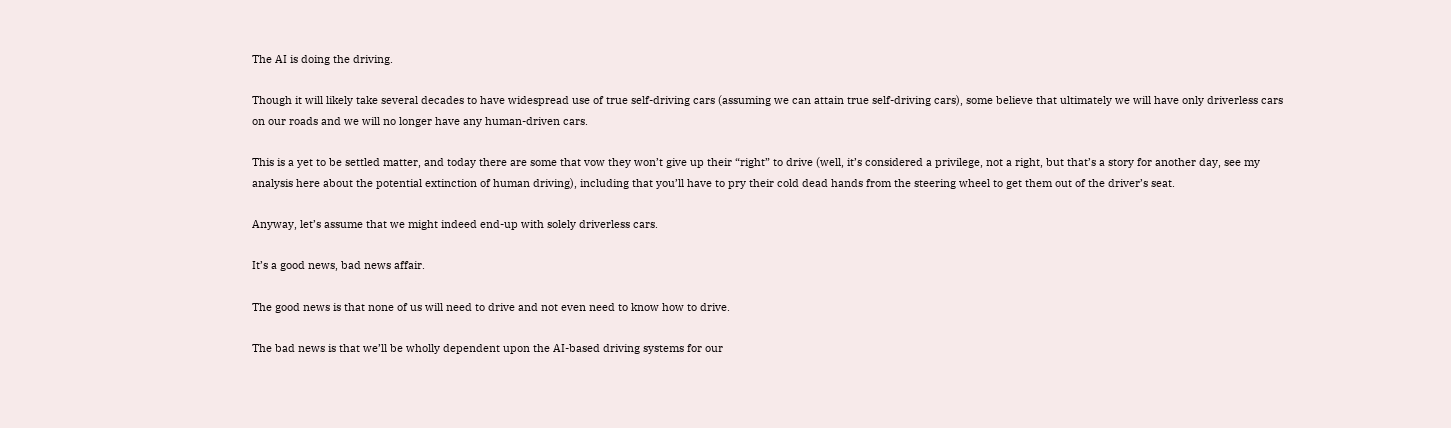The AI is doing the driving.

Though it will likely take several decades to have widespread use of true self-driving cars (assuming we can attain true self-driving cars), some believe that ultimately we will have only driverless cars on our roads and we will no longer have any human-driven cars.

This is a yet to be settled matter, and today there are some that vow they won’t give up their “right” to drive (well, it’s considered a privilege, not a right, but that’s a story for another day, see my analysis here about the potential extinction of human driving), including that you’ll have to pry their cold dead hands from the steering wheel to get them out of the driver’s seat.

Anyway, let’s assume that we might indeed end-up with solely driverless cars.

It’s a good news, bad news affair.

The good news is that none of us will need to drive and not even need to know how to drive.

The bad news is that we’ll be wholly dependent upon the AI-based driving systems for our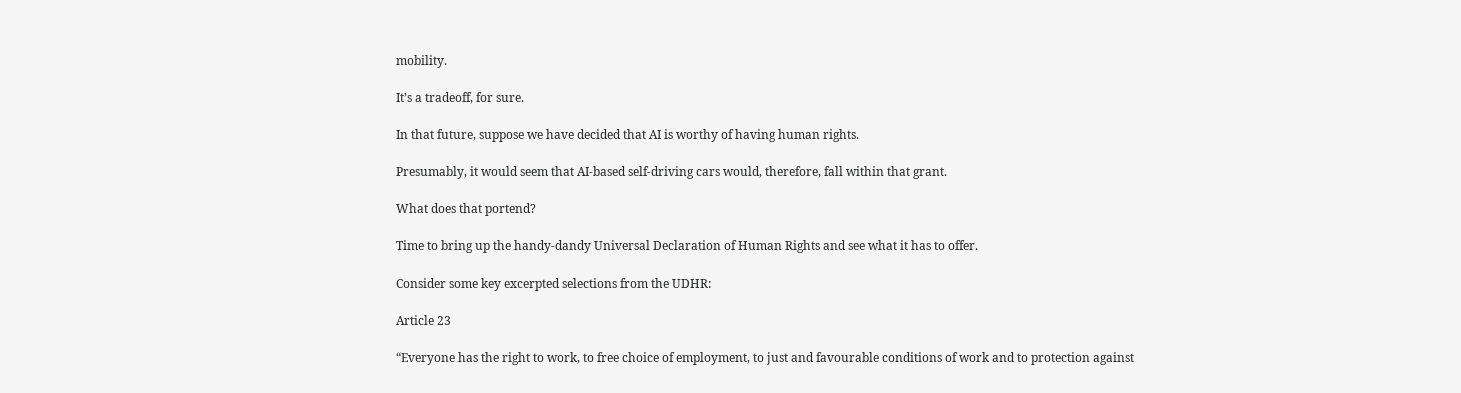mobility.

It’s a tradeoff, for sure.

In that future, suppose we have decided that AI is worthy of having human rights.

Presumably, it would seem that AI-based self-driving cars would, therefore, fall within that grant.

What does that portend?

Time to bring up the handy-dandy Universal Declaration of Human Rights and see what it has to offer.

Consider some key excerpted selections from the UDHR:

Article 23

“Everyone has the right to work, to free choice of employment, to just and favourable conditions of work and to protection against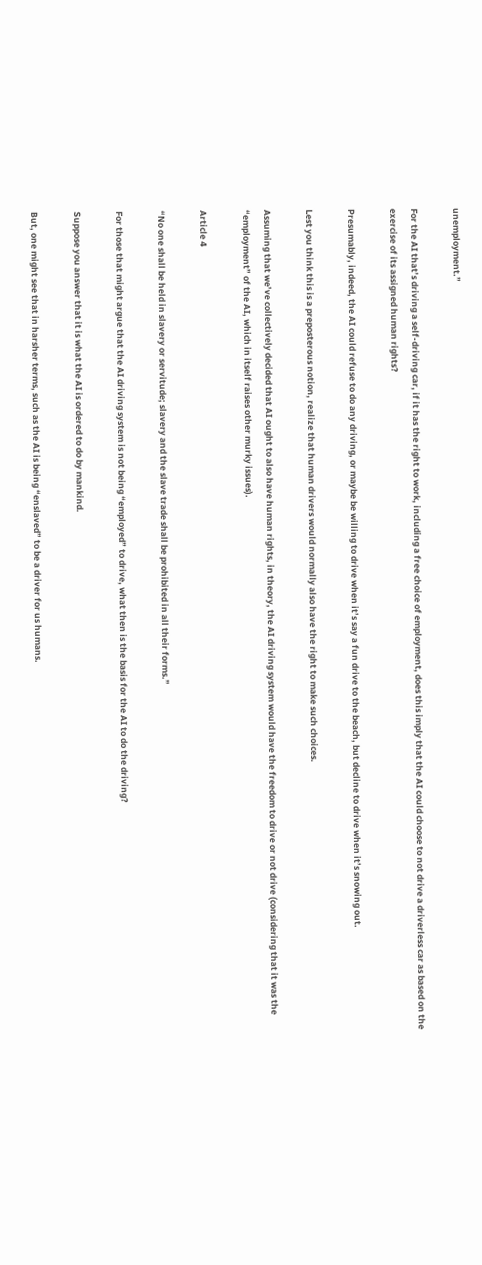unemployment.”

For the AI that’s driving a self-driving car, if it has the right to work, including a free choice of employment, does this imply that the AI could choose to not drive a driverless car as based on the exercise of its assigned human rights?

Presumably, indeed, the AI could refuse to do any driving, or maybe be willing to drive when it’s say a fun drive to the beach, but decline to drive when it’s snowing out.

Lest you think this is a preposterous notion, realize that human drivers would normally also have the right to make such choices.

Assuming that we’ve collectively decided that AI ought to also have human rights, in theory, the AI driving system would have the freedom to drive or not drive (considering that it was the “employment” of the AI, which in itself raises other murky issues).

Article 4

“No one shall be held in slavery or servitude; slavery and the slave trade shall be prohibited in all their forms.”

For those that might argue that the AI driving system is not being “employed” to drive, what then is the basis for the AI to do the driving?

Suppose you answer that it is what the AI is ordered to do by mankind.

But, one might see that in harsher terms, such as the AI is being “enslaved” to be a driver for us humans.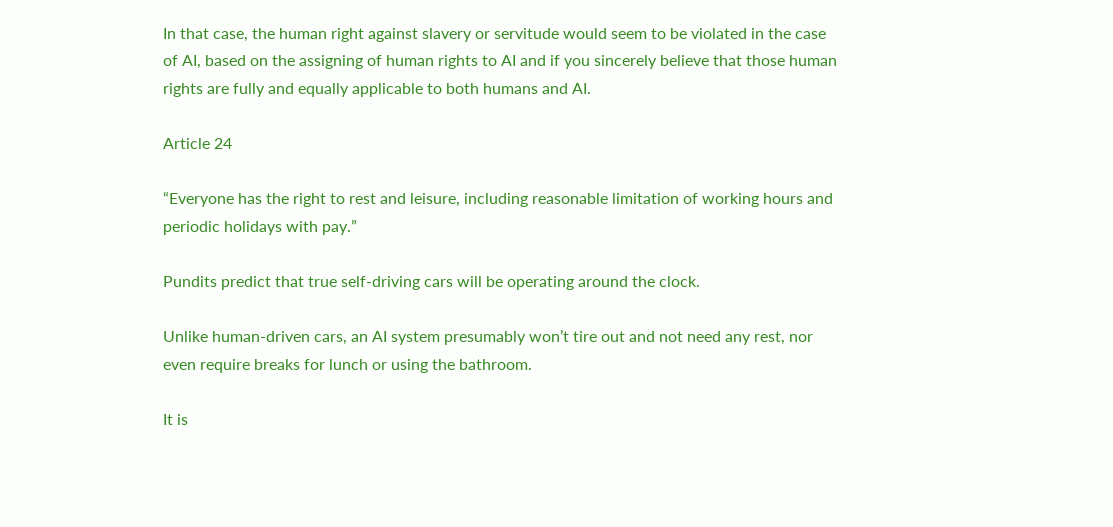In that case, the human right against slavery or servitude would seem to be violated in the case of AI, based on the assigning of human rights to AI and if you sincerely believe that those human rights are fully and equally applicable to both humans and AI.

Article 24

“Everyone has the right to rest and leisure, including reasonable limitation of working hours and periodic holidays with pay.”

Pundits predict that true self-driving cars will be operating around the clock.

Unlike human-driven cars, an AI system presumably won’t tire out and not need any rest, nor even require breaks for lunch or using the bathroom.

It is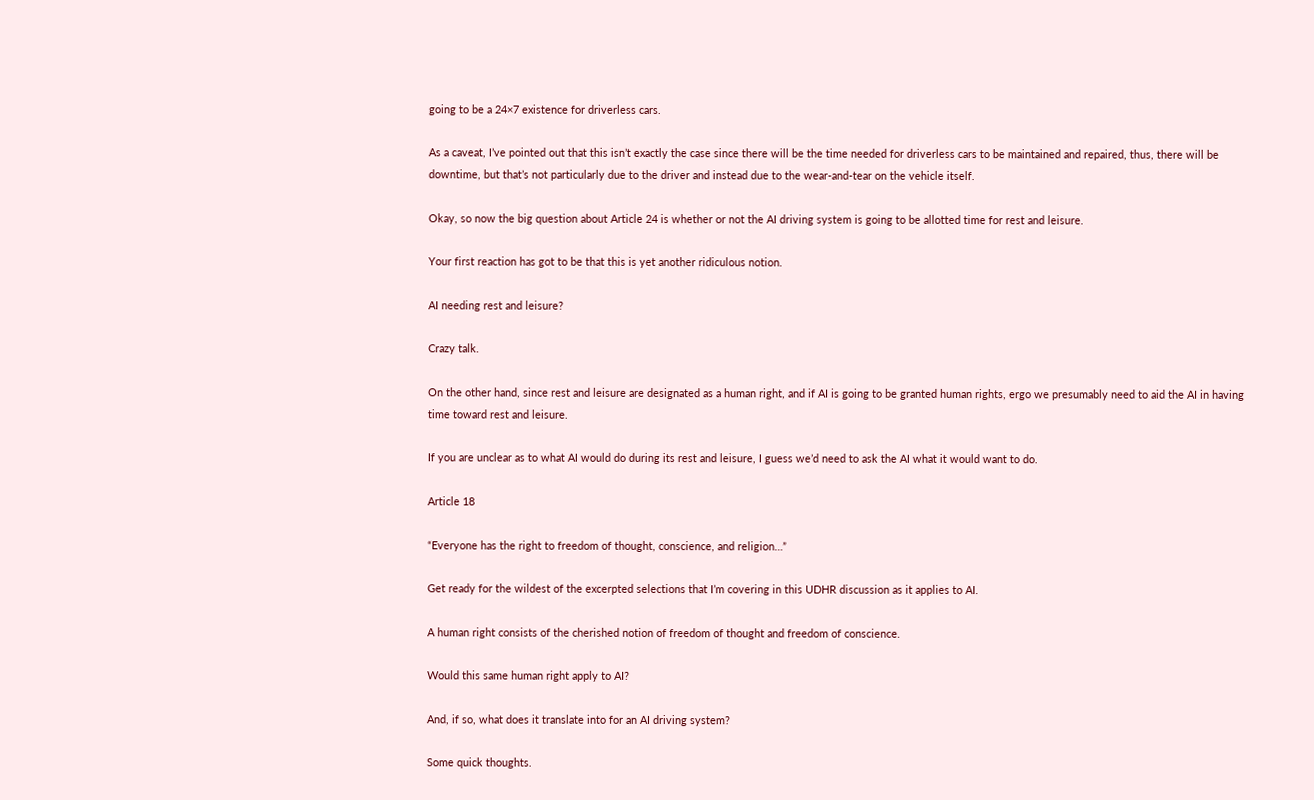going to be a 24×7 existence for driverless cars.

As a caveat, I’ve pointed out that this isn’t exactly the case since there will be the time needed for driverless cars to be maintained and repaired, thus, there will be downtime, but that’s not particularly due to the driver and instead due to the wear-and-tear on the vehicle itself.

Okay, so now the big question about Article 24 is whether or not the AI driving system is going to be allotted time for rest and leisure.

Your first reaction has got to be that this is yet another ridiculous notion.

AI needing rest and leisure?

Crazy talk.

On the other hand, since rest and leisure are designated as a human right, and if AI is going to be granted human rights, ergo we presumably need to aid the AI in having time toward rest and leisure.

If you are unclear as to what AI would do during its rest and leisure, I guess we’d need to ask the AI what it would want to do.

Article 18

“Everyone has the right to freedom of thought, conscience, and religion…”

Get ready for the wildest of the excerpted selections that I’m covering in this UDHR discussion as it applies to AI.

A human right consists of the cherished notion of freedom of thought and freedom of conscience.

Would this same human right apply to AI?

And, if so, what does it translate into for an AI driving system?

Some quick thoughts.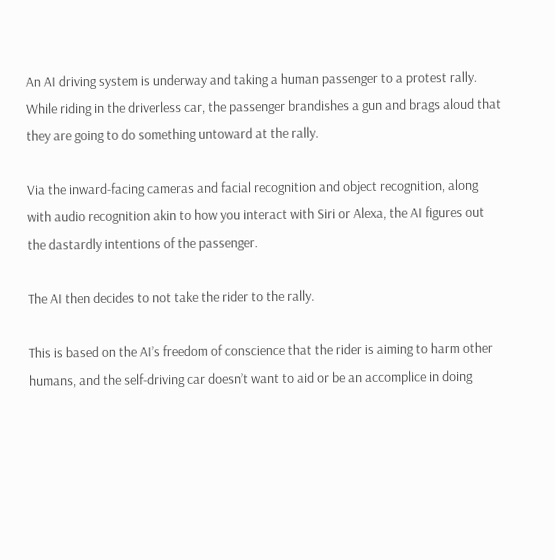An AI driving system is underway and taking a human passenger to a protest rally. While riding in the driverless car, the passenger brandishes a gun and brags aloud that they are going to do something untoward at the rally.

Via the inward-facing cameras and facial recognition and object recognition, along with audio recognition akin to how you interact with Siri or Alexa, the AI figures out the dastardly intentions of the passenger.

The AI then decides to not take the rider to the rally.

This is based on the AI’s freedom of conscience that the rider is aiming to harm other humans, and the self-driving car doesn’t want to aid or be an accomplice in doing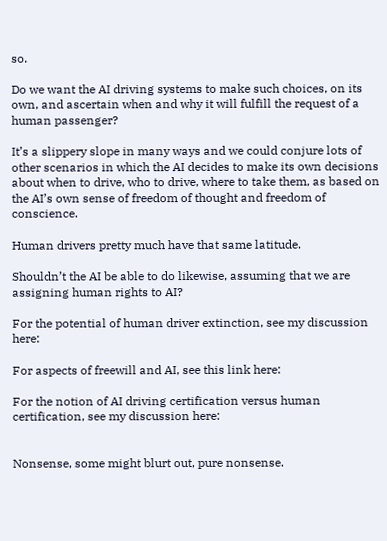so.

Do we want the AI driving systems to make such choices, on its own, and ascertain when and why it will fulfill the request of a human passenger?

It’s a slippery slope in many ways and we could conjure lots of other scenarios in which the AI decides to make its own decisions about when to drive, who to drive, where to take them, as based on the AI’s own sense of freedom of thought and freedom of conscience.

Human drivers pretty much have that same latitude.

Shouldn’t the AI be able to do likewise, assuming that we are assigning human rights to AI?

For the potential of human driver extinction, see my discussion here:

For aspects of freewill and AI, see this link here:

For the notion of AI driving certification versus human certification, see my discussion here:


Nonsense, some might blurt out, pure nonsense.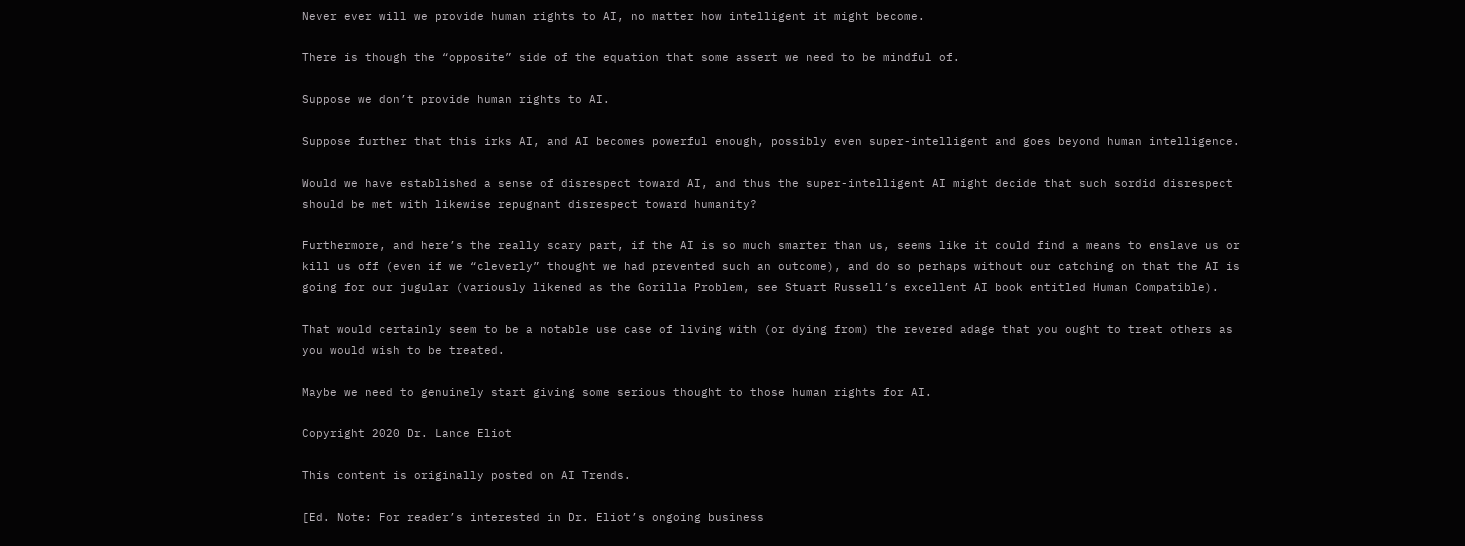Never ever will we provide human rights to AI, no matter how intelligent it might become.

There is though the “opposite” side of the equation that some assert we need to be mindful of.

Suppose we don’t provide human rights to AI.

Suppose further that this irks AI, and AI becomes powerful enough, possibly even super-intelligent and goes beyond human intelligence.

Would we have established a sense of disrespect toward AI, and thus the super-intelligent AI might decide that such sordid disrespect should be met with likewise repugnant disrespect toward humanity?

Furthermore, and here’s the really scary part, if the AI is so much smarter than us, seems like it could find a means to enslave us or kill us off (even if we “cleverly” thought we had prevented such an outcome), and do so perhaps without our catching on that the AI is going for our jugular (variously likened as the Gorilla Problem, see Stuart Russell’s excellent AI book entitled Human Compatible).

That would certainly seem to be a notable use case of living with (or dying from) the revered adage that you ought to treat others as you would wish to be treated.

Maybe we need to genuinely start giving some serious thought to those human rights for AI.

Copyright 2020 Dr. Lance Eliot

This content is originally posted on AI Trends.

[Ed. Note: For reader’s interested in Dr. Eliot’s ongoing business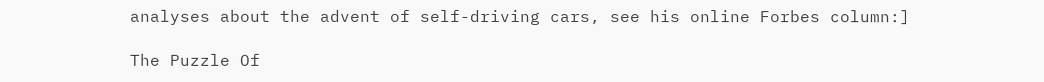analyses about the advent of self-driving cars, see his online Forbes column:]

The Puzzle Of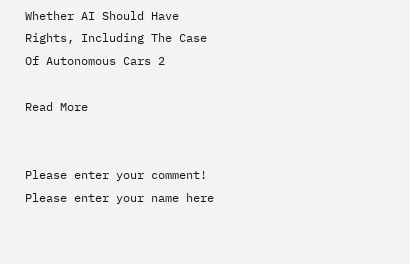Whether AI Should Have Rights, Including The Case Of Autonomous Cars 2

Read More


Please enter your comment!
Please enter your name here